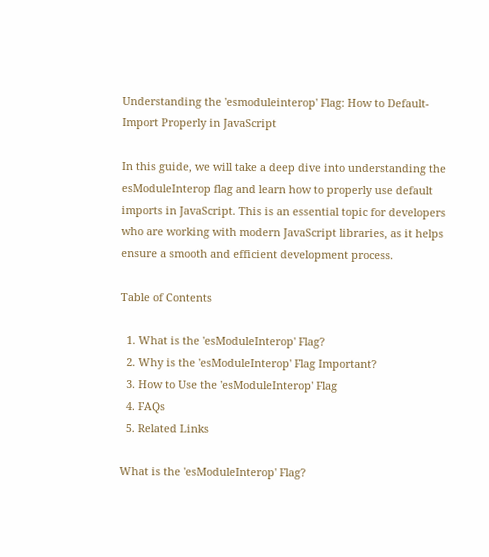Understanding the 'esmoduleinterop' Flag: How to Default-Import Properly in JavaScript

In this guide, we will take a deep dive into understanding the esModuleInterop flag and learn how to properly use default imports in JavaScript. This is an essential topic for developers who are working with modern JavaScript libraries, as it helps ensure a smooth and efficient development process.

Table of Contents

  1. What is the 'esModuleInterop' Flag?
  2. Why is the 'esModuleInterop' Flag Important?
  3. How to Use the 'esModuleInterop' Flag
  4. FAQs
  5. Related Links

What is the 'esModuleInterop' Flag?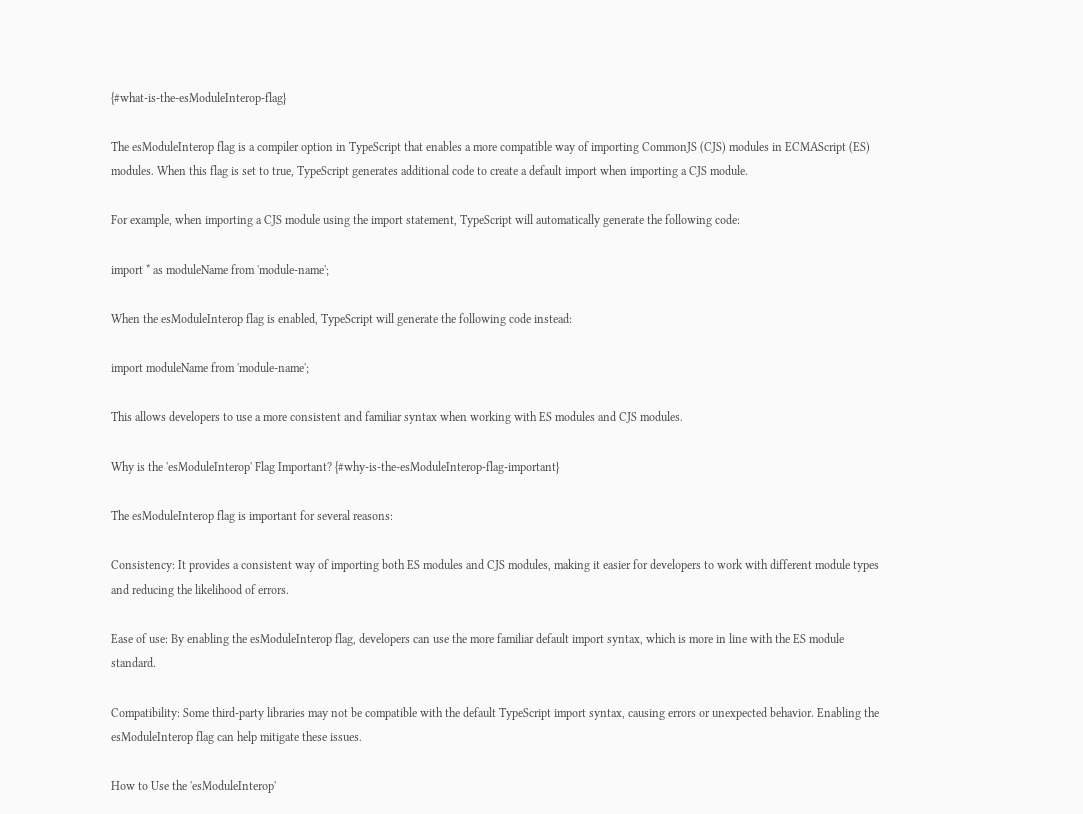{#what-is-the-esModuleInterop-flag}

The esModuleInterop flag is a compiler option in TypeScript that enables a more compatible way of importing CommonJS (CJS) modules in ECMAScript (ES) modules. When this flag is set to true, TypeScript generates additional code to create a default import when importing a CJS module.

For example, when importing a CJS module using the import statement, TypeScript will automatically generate the following code:

import * as moduleName from 'module-name';

When the esModuleInterop flag is enabled, TypeScript will generate the following code instead:

import moduleName from 'module-name';

This allows developers to use a more consistent and familiar syntax when working with ES modules and CJS modules.

Why is the 'esModuleInterop' Flag Important? {#why-is-the-esModuleInterop-flag-important}

The esModuleInterop flag is important for several reasons:

Consistency: It provides a consistent way of importing both ES modules and CJS modules, making it easier for developers to work with different module types and reducing the likelihood of errors.

Ease of use: By enabling the esModuleInterop flag, developers can use the more familiar default import syntax, which is more in line with the ES module standard.

Compatibility: Some third-party libraries may not be compatible with the default TypeScript import syntax, causing errors or unexpected behavior. Enabling the esModuleInterop flag can help mitigate these issues.

How to Use the 'esModuleInterop'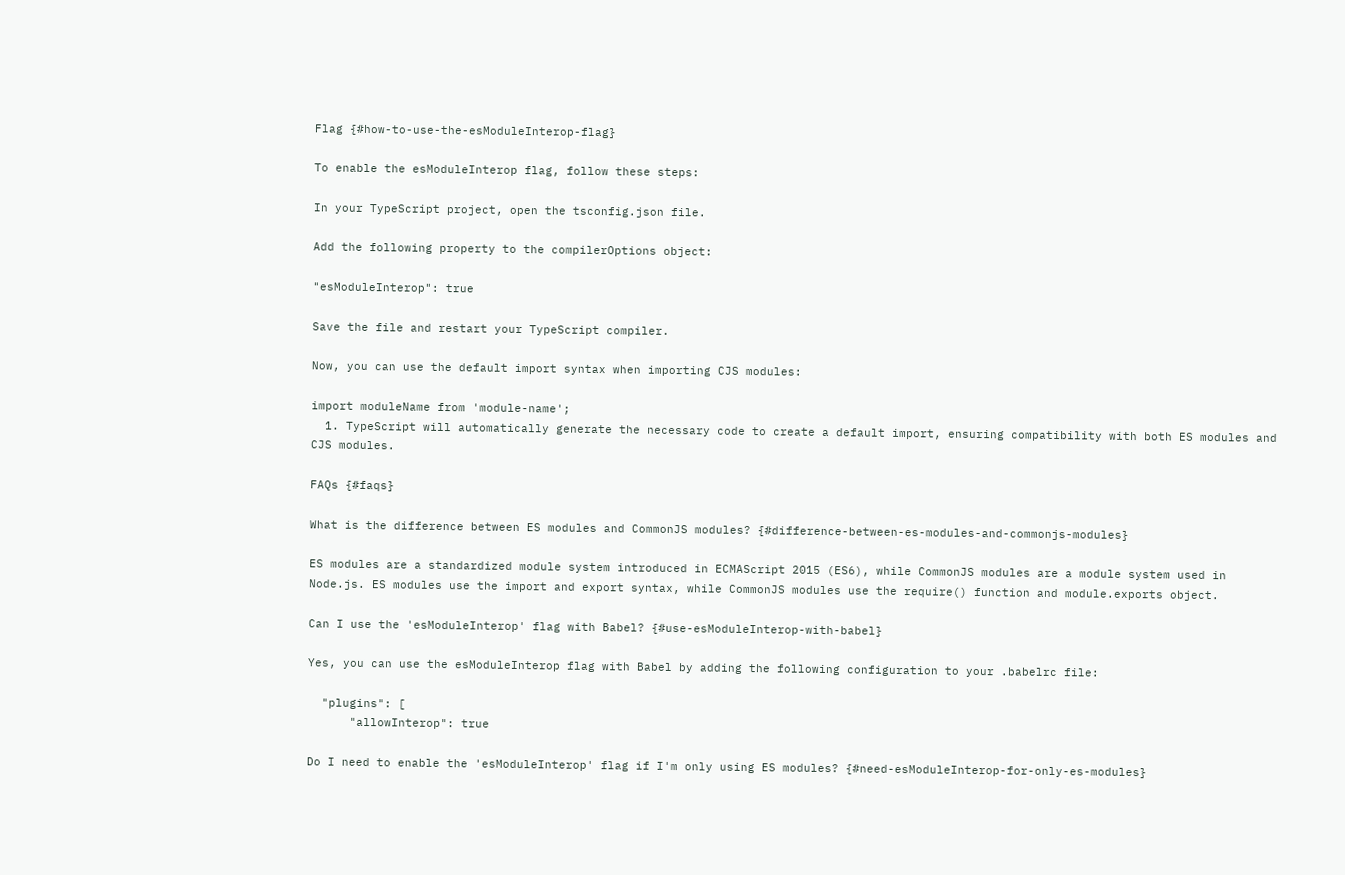Flag {#how-to-use-the-esModuleInterop-flag}

To enable the esModuleInterop flag, follow these steps:

In your TypeScript project, open the tsconfig.json file.

Add the following property to the compilerOptions object:

"esModuleInterop": true

Save the file and restart your TypeScript compiler.

Now, you can use the default import syntax when importing CJS modules:

import moduleName from 'module-name';
  1. TypeScript will automatically generate the necessary code to create a default import, ensuring compatibility with both ES modules and CJS modules.

FAQs {#faqs}

What is the difference between ES modules and CommonJS modules? {#difference-between-es-modules-and-commonjs-modules}

ES modules are a standardized module system introduced in ECMAScript 2015 (ES6), while CommonJS modules are a module system used in Node.js. ES modules use the import and export syntax, while CommonJS modules use the require() function and module.exports object.

Can I use the 'esModuleInterop' flag with Babel? {#use-esModuleInterop-with-babel}

Yes, you can use the esModuleInterop flag with Babel by adding the following configuration to your .babelrc file:

  "plugins": [
      "allowInterop": true

Do I need to enable the 'esModuleInterop' flag if I'm only using ES modules? {#need-esModuleInterop-for-only-es-modules}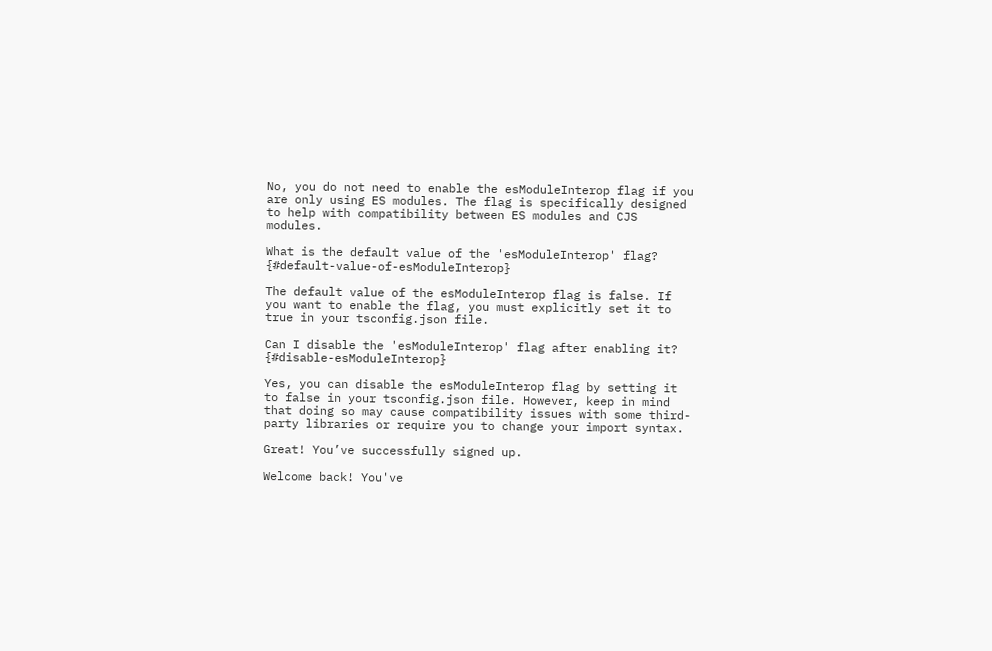No, you do not need to enable the esModuleInterop flag if you are only using ES modules. The flag is specifically designed to help with compatibility between ES modules and CJS modules.

What is the default value of the 'esModuleInterop' flag? {#default-value-of-esModuleInterop}

The default value of the esModuleInterop flag is false. If you want to enable the flag, you must explicitly set it to true in your tsconfig.json file.

Can I disable the 'esModuleInterop' flag after enabling it? {#disable-esModuleInterop}

Yes, you can disable the esModuleInterop flag by setting it to false in your tsconfig.json file. However, keep in mind that doing so may cause compatibility issues with some third-party libraries or require you to change your import syntax.

Great! You’ve successfully signed up.

Welcome back! You've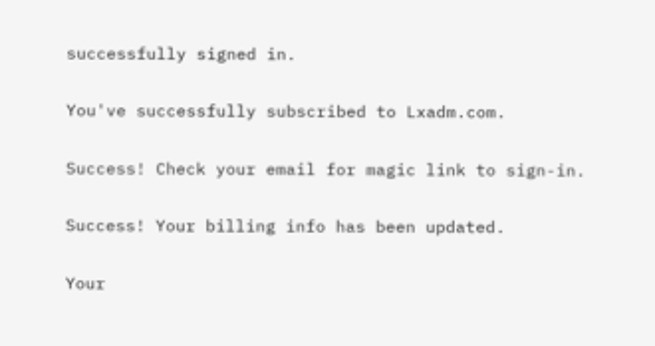successfully signed in.

You've successfully subscribed to Lxadm.com.

Success! Check your email for magic link to sign-in.

Success! Your billing info has been updated.

Your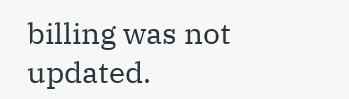billing was not updated.